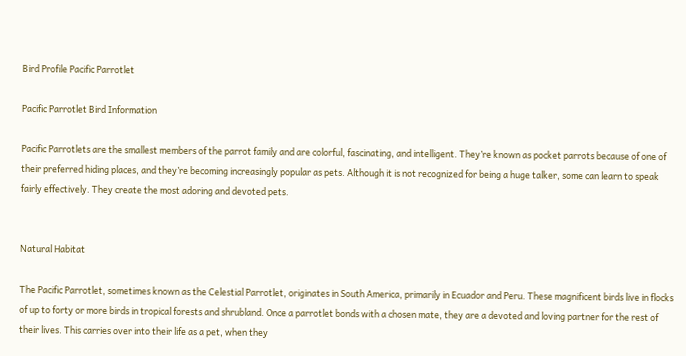Bird Profile Pacific Parrotlet

Pacific Parrotlet Bird Information

Pacific Parrotlets are the smallest members of the parrot family and are colorful, fascinating, and intelligent. They’re known as pocket parrots because of one of their preferred hiding places, and they’re becoming increasingly popular as pets. Although it is not recognized for being a huge talker, some can learn to speak fairly effectively. They create the most adoring and devoted pets.


Natural Habitat

The Pacific Parrotlet, sometimes known as the Celestial Parrotlet, originates in South America, primarily in Ecuador and Peru. These magnificent birds live in flocks of up to forty or more birds in tropical forests and shrubland. Once a parrotlet bonds with a chosen mate, they are a devoted and loving partner for the rest of their lives. This carries over into their life as a pet, when they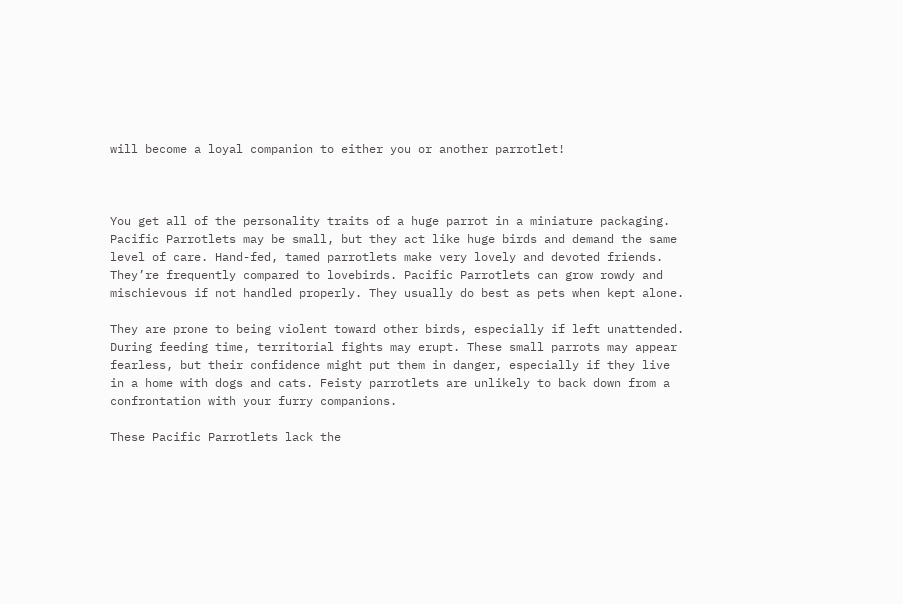will become a loyal companion to either you or another parrotlet!



You get all of the personality traits of a huge parrot in a miniature packaging. Pacific Parrotlets may be small, but they act like huge birds and demand the same level of care. Hand-fed, tamed parrotlets make very lovely and devoted friends. They’re frequently compared to lovebirds. Pacific Parrotlets can grow rowdy and mischievous if not handled properly. They usually do best as pets when kept alone.

They are prone to being violent toward other birds, especially if left unattended. During feeding time, territorial fights may erupt. These small parrots may appear fearless, but their confidence might put them in danger, especially if they live in a home with dogs and cats. Feisty parrotlets are unlikely to back down from a confrontation with your furry companions.

These Pacific Parrotlets lack the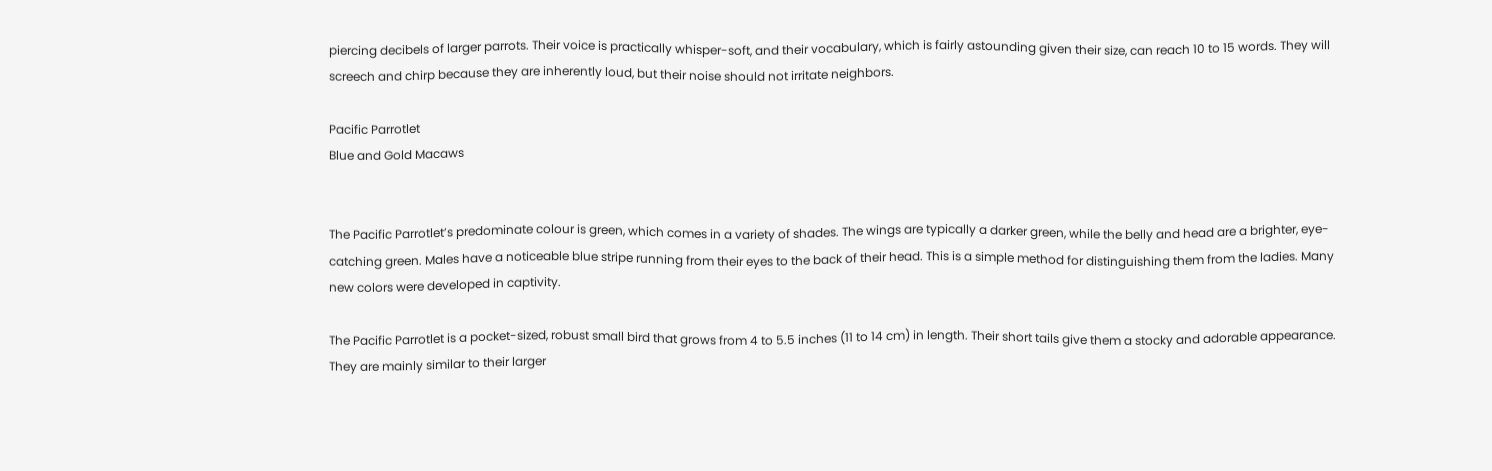piercing decibels of larger parrots. Their voice is practically whisper-soft, and their vocabulary, which is fairly astounding given their size, can reach 10 to 15 words. They will screech and chirp because they are inherently loud, but their noise should not irritate neighbors.

Pacific Parrotlet
Blue and Gold Macaws


The Pacific Parrotlet’s predominate colour is green, which comes in a variety of shades. The wings are typically a darker green, while the belly and head are a brighter, eye-catching green. Males have a noticeable blue stripe running from their eyes to the back of their head. This is a simple method for distinguishing them from the ladies. Many new colors were developed in captivity.

The Pacific Parrotlet is a pocket-sized, robust small bird that grows from 4 to 5.5 inches (11 to 14 cm) in length. Their short tails give them a stocky and adorable appearance. They are mainly similar to their larger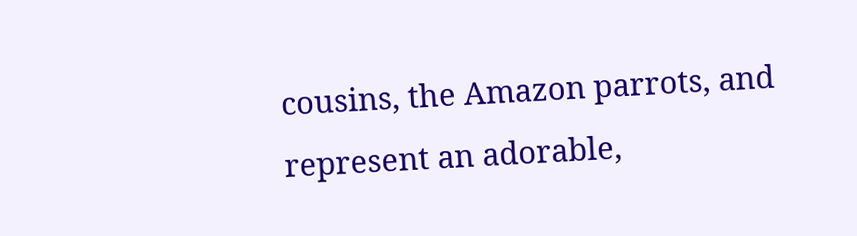cousins, the Amazon parrots, and represent an adorable,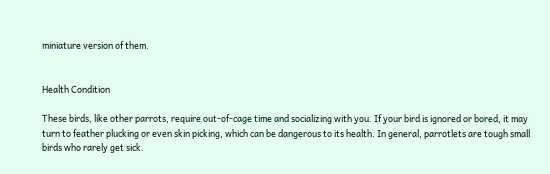miniature version of them.


Health Condition

These birds, like other parrots, require out-of-cage time and socializing with you. If your bird is ignored or bored, it may turn to feather plucking or even skin picking, which can be dangerous to its health. In general, parrotlets are tough small birds who rarely get sick.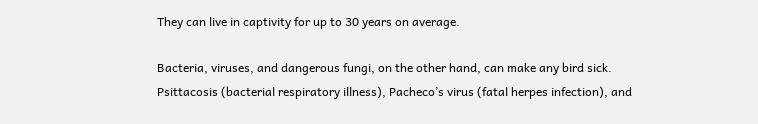They can live in captivity for up to 30 years on average.

Bacteria, viruses, and dangerous fungi, on the other hand, can make any bird sick. Psittacosis (bacterial respiratory illness), Pacheco’s virus (fatal herpes infection), and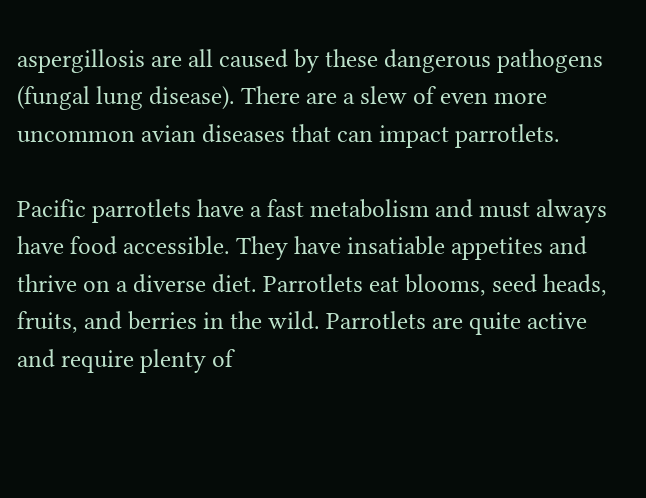aspergillosis are all caused by these dangerous pathogens (fungal lung disease). There are a slew of even more uncommon avian diseases that can impact parrotlets.

Pacific parrotlets have a fast metabolism and must always have food accessible. They have insatiable appetites and thrive on a diverse diet. Parrotlets eat blooms, seed heads, fruits, and berries in the wild. Parrotlets are quite active and require plenty of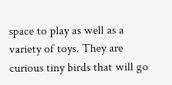space to play as well as a variety of toys. They are curious tiny birds that will go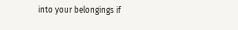into your belongings if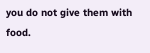you do not give them with food.